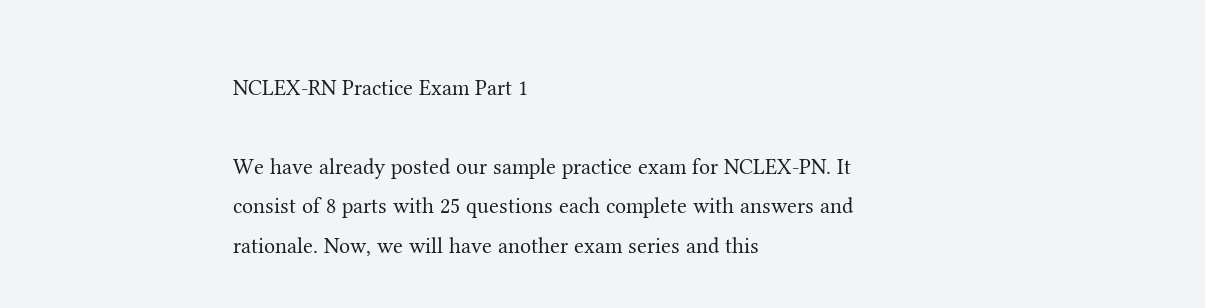NCLEX-RN Practice Exam Part 1

We have already posted our sample practice exam for NCLEX-PN. It consist of 8 parts with 25 questions each complete with answers and rationale. Now, we will have another exam series and this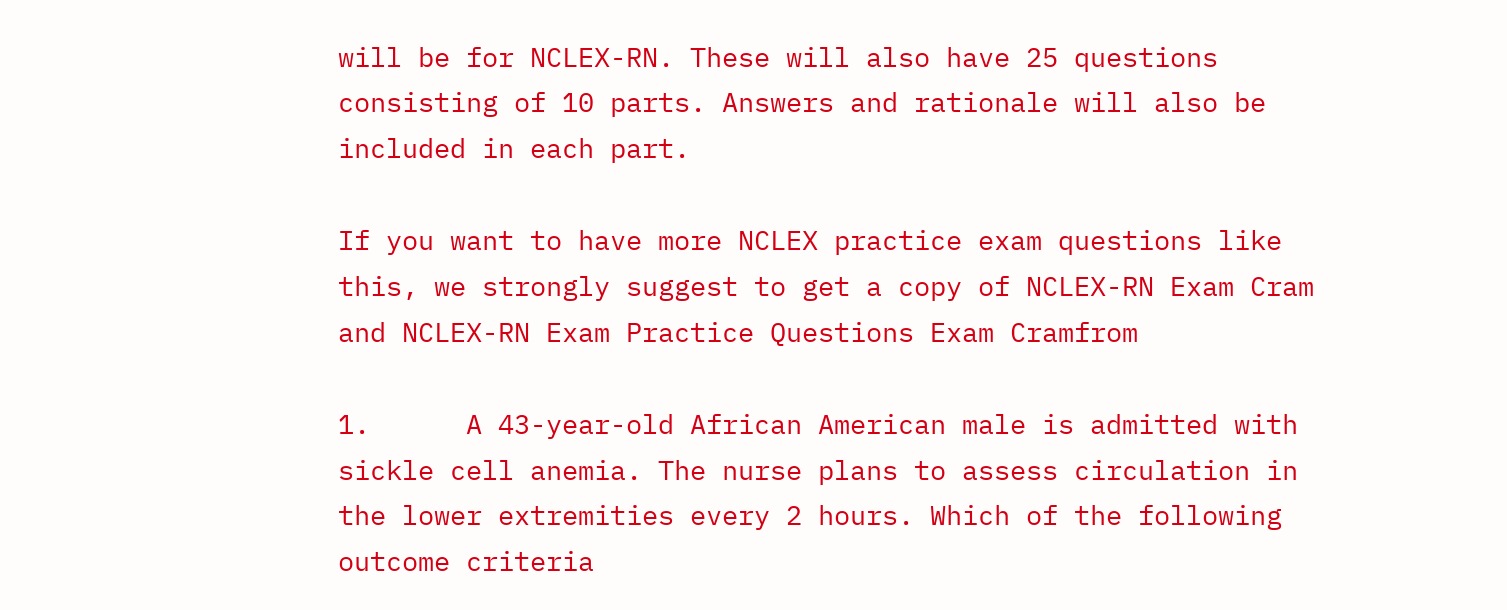will be for NCLEX-RN. These will also have 25 questions consisting of 10 parts. Answers and rationale will also be included in each part.

If you want to have more NCLEX practice exam questions like this, we strongly suggest to get a copy of NCLEX-RN Exam Cram and NCLEX-RN Exam Practice Questions Exam Cramfrom

1.      A 43-year-old African American male is admitted with sickle cell anemia. The nurse plans to assess circulation in the lower extremities every 2 hours. Which of the following outcome criteria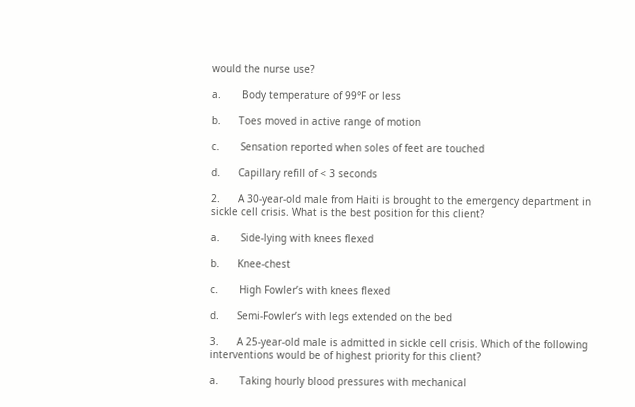would the nurse use?

a.       Body temperature of 99°F or less

b.      Toes moved in active range of motion

c.       Sensation reported when soles of feet are touched

d.      Capillary refill of < 3 seconds

2.      A 30-year-old male from Haiti is brought to the emergency department in sickle cell crisis. What is the best position for this client?

a.       Side-lying with knees flexed

b.      Knee-chest

c.       High Fowler’s with knees flexed

d.      Semi-Fowler’s with legs extended on the bed

3.      A 25-year-old male is admitted in sickle cell crisis. Which of the following interventions would be of highest priority for this client?

a.       Taking hourly blood pressures with mechanical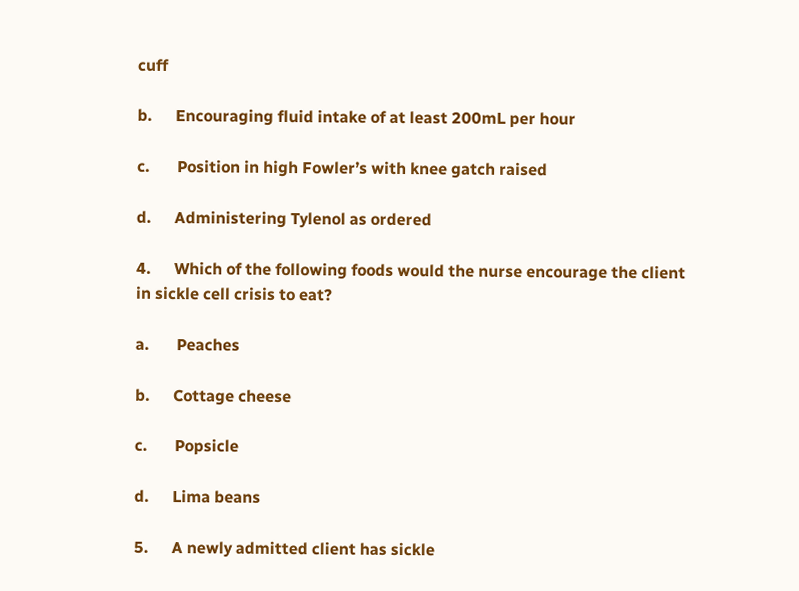cuff

b.      Encouraging fluid intake of at least 200mL per hour

c.       Position in high Fowler’s with knee gatch raised

d.      Administering Tylenol as ordered

4.      Which of the following foods would the nurse encourage the client in sickle cell crisis to eat?

a.       Peaches

b.      Cottage cheese

c.       Popsicle

d.      Lima beans

5.      A newly admitted client has sickle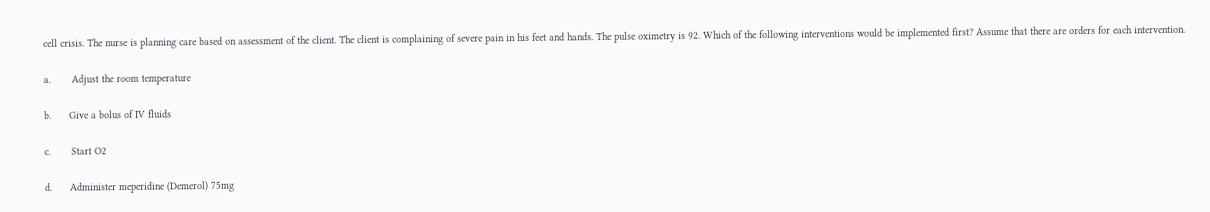cell crisis. The nurse is planning care based on assessment of the client. The client is complaining of severe pain in his feet and hands. The pulse oximetry is 92. Which of the following interventions would be implemented first? Assume that there are orders for each intervention.

a.       Adjust the room temperature

b.      Give a bolus of IV fluids

c.       Start O2

d.      Administer meperidine (Demerol) 75mg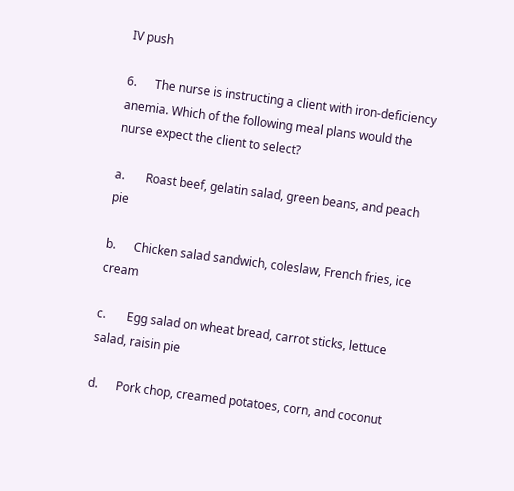IV push

6.      The nurse is instructing a client with iron-deficiency anemia. Which of the following meal plans would the nurse expect the client to select?

a.       Roast beef, gelatin salad, green beans, and peach pie

b.      Chicken salad sandwich, coleslaw, French fries, ice cream

c.       Egg salad on wheat bread, carrot sticks, lettuce salad, raisin pie

d.      Pork chop, creamed potatoes, corn, and coconut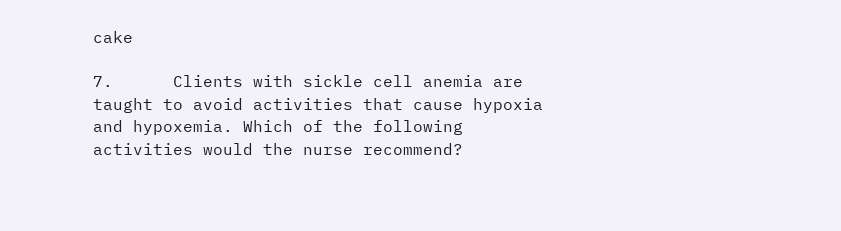cake

7.      Clients with sickle cell anemia are taught to avoid activities that cause hypoxia and hypoxemia. Which of the following activities would the nurse recommend?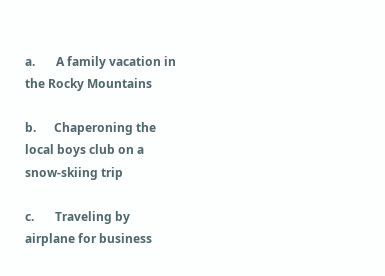a.       A family vacation in the Rocky Mountains

b.      Chaperoning the local boys club on a snow-skiing trip

c.       Traveling by airplane for business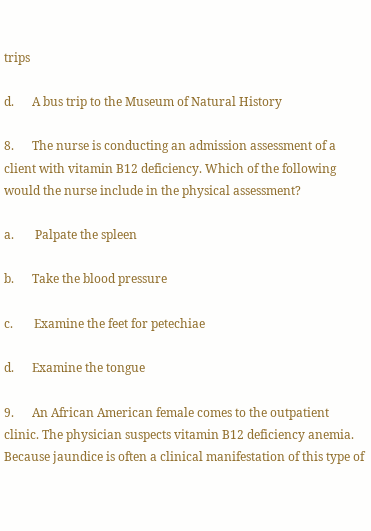trips

d.      A bus trip to the Museum of Natural History

8.      The nurse is conducting an admission assessment of a client with vitamin B12 deficiency. Which of the following would the nurse include in the physical assessment?

a.       Palpate the spleen

b.      Take the blood pressure

c.       Examine the feet for petechiae

d.      Examine the tongue

9.      An African American female comes to the outpatient clinic. The physician suspects vitamin B12 deficiency anemia. Because jaundice is often a clinical manifestation of this type of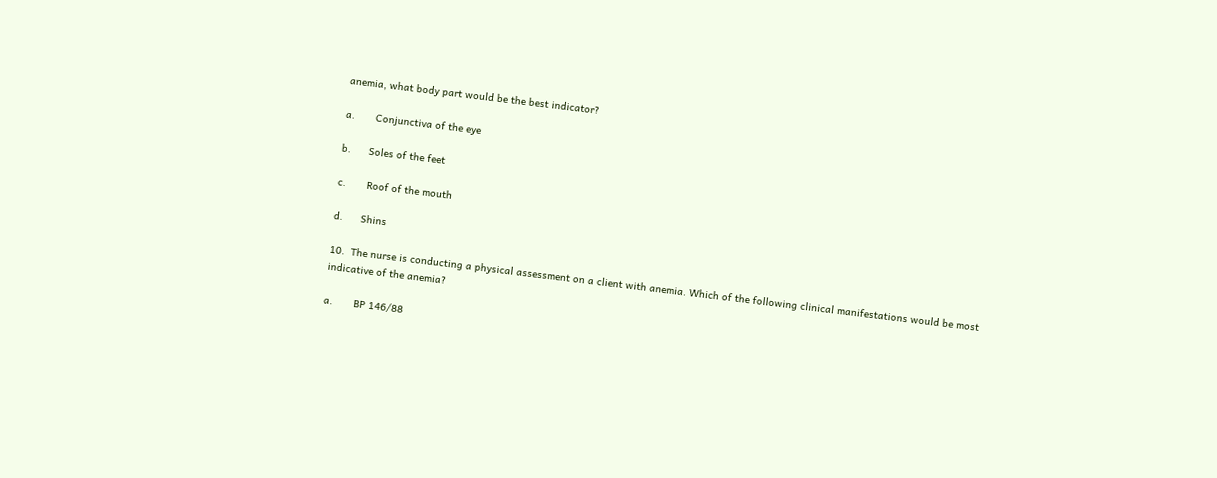anemia, what body part would be the best indicator?

a.       Conjunctiva of the eye

b.      Soles of the feet

c.       Roof of the mouth

d.      Shins

10.  The nurse is conducting a physical assessment on a client with anemia. Which of the following clinical manifestations would be most indicative of the anemia?

a.       BP 146/88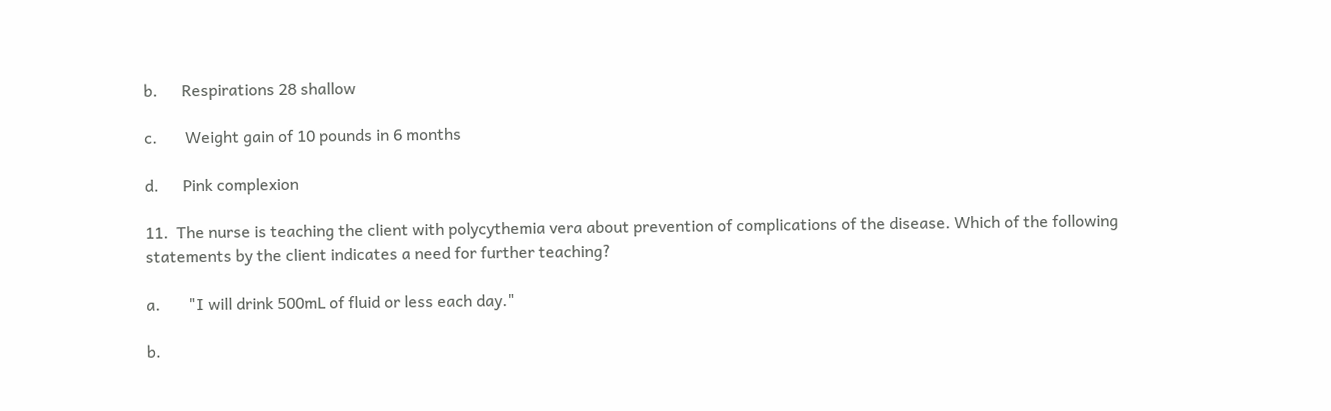b.      Respirations 28 shallow

c.       Weight gain of 10 pounds in 6 months

d.      Pink complexion

11.  The nurse is teaching the client with polycythemia vera about prevention of complications of the disease. Which of the following statements by the client indicates a need for further teaching?

a.       "I will drink 500mL of fluid or less each day."

b.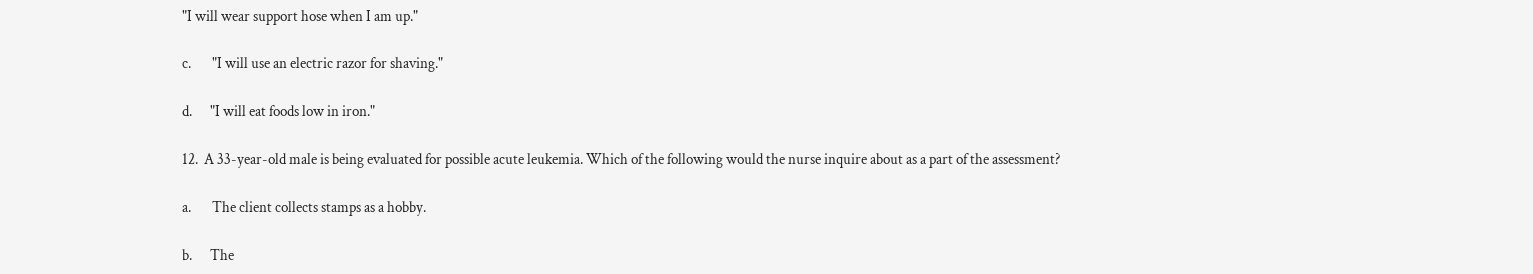"I will wear support hose when I am up."

c.       "I will use an electric razor for shaving."

d.      "I will eat foods low in iron."

12.  A 33-year-old male is being evaluated for possible acute leukemia. Which of the following would the nurse inquire about as a part of the assessment?

a.       The client collects stamps as a hobby.

b.      The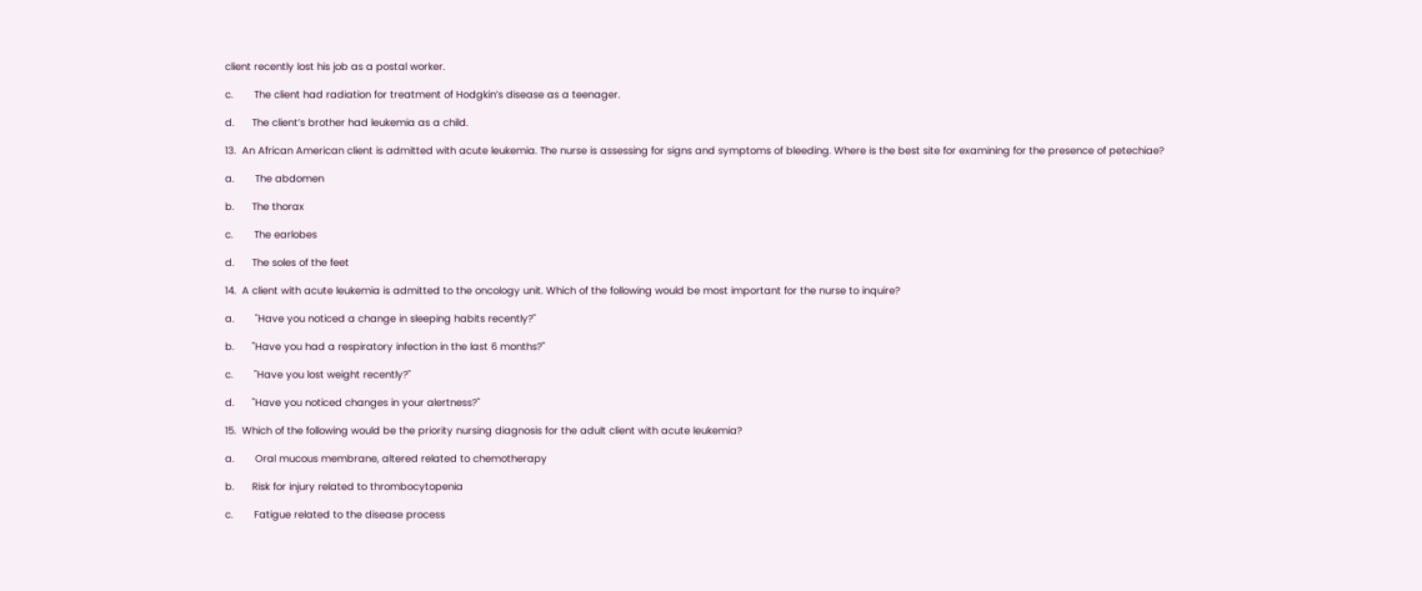client recently lost his job as a postal worker.

c.       The client had radiation for treatment of Hodgkin’s disease as a teenager.

d.      The client’s brother had leukemia as a child.

13.  An African American client is admitted with acute leukemia. The nurse is assessing for signs and symptoms of bleeding. Where is the best site for examining for the presence of petechiae?

a.       The abdomen

b.      The thorax

c.       The earlobes

d.      The soles of the feet

14.  A client with acute leukemia is admitted to the oncology unit. Which of the following would be most important for the nurse to inquire?

a.       "Have you noticed a change in sleeping habits recently?"

b.      "Have you had a respiratory infection in the last 6 months?"

c.       "Have you lost weight recently?"

d.      "Have you noticed changes in your alertness?"

15.  Which of the following would be the priority nursing diagnosis for the adult client with acute leukemia?

a.       Oral mucous membrane, altered related to chemotherapy

b.      Risk for injury related to thrombocytopenia

c.       Fatigue related to the disease process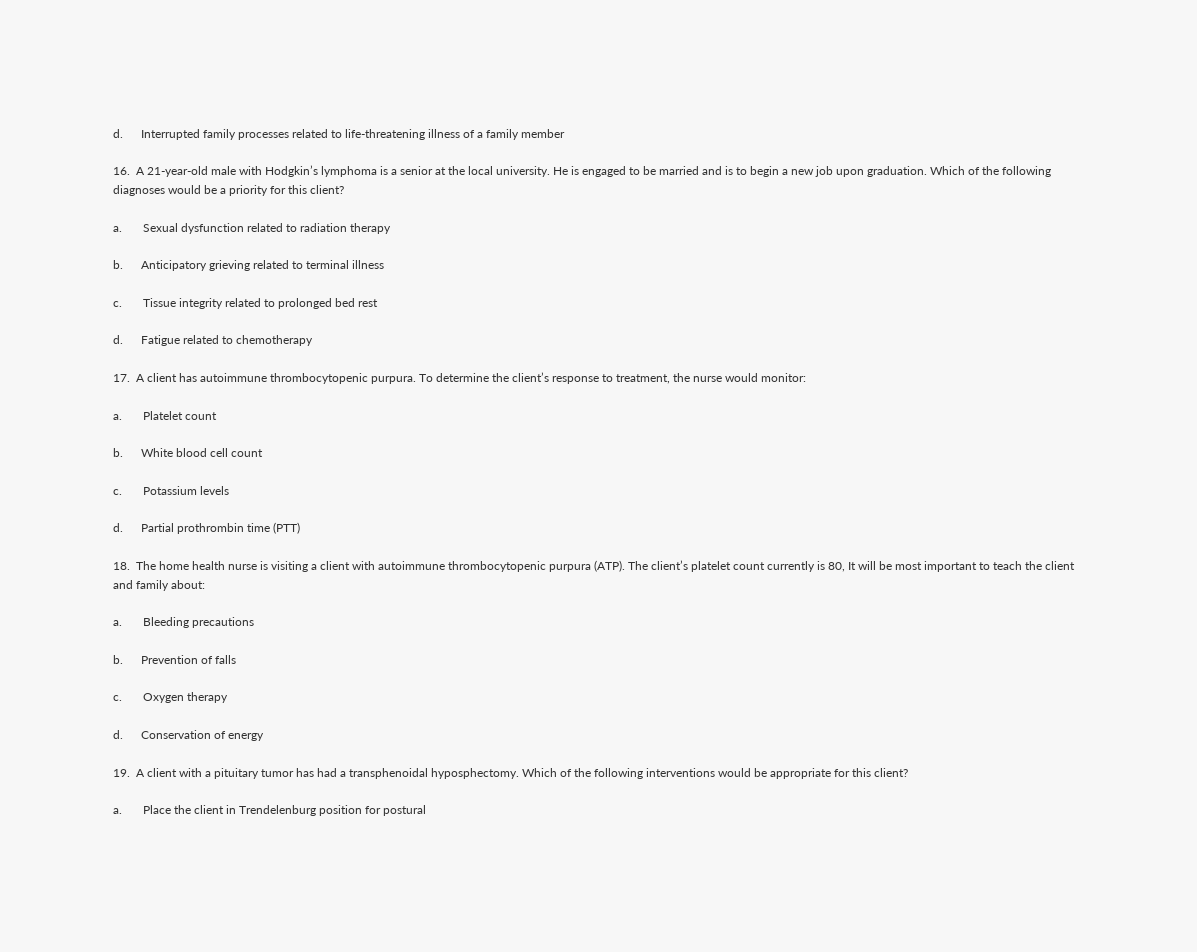d.      Interrupted family processes related to life-threatening illness of a family member

16.  A 21-year-old male with Hodgkin’s lymphoma is a senior at the local university. He is engaged to be married and is to begin a new job upon graduation. Which of the following diagnoses would be a priority for this client?

a.       Sexual dysfunction related to radiation therapy

b.      Anticipatory grieving related to terminal illness

c.       Tissue integrity related to prolonged bed rest

d.      Fatigue related to chemotherapy

17.  A client has autoimmune thrombocytopenic purpura. To determine the client’s response to treatment, the nurse would monitor:

a.       Platelet count

b.      White blood cell count

c.       Potassium levels

d.      Partial prothrombin time (PTT)

18.  The home health nurse is visiting a client with autoimmune thrombocytopenic purpura (ATP). The client’s platelet count currently is 80, It will be most important to teach the client and family about:

a.       Bleeding precautions

b.      Prevention of falls

c.       Oxygen therapy

d.      Conservation of energy

19.  A client with a pituitary tumor has had a transphenoidal hyposphectomy. Which of the following interventions would be appropriate for this client?

a.       Place the client in Trendelenburg position for postural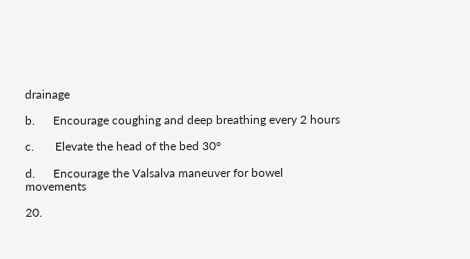drainage

b.      Encourage coughing and deep breathing every 2 hours

c.       Elevate the head of the bed 30°

d.      Encourage the Valsalva maneuver for bowel movements

20.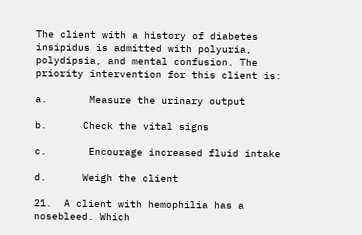The client with a history of diabetes insipidus is admitted with polyuria, polydipsia, and mental confusion. The priority intervention for this client is:

a.       Measure the urinary output

b.      Check the vital signs

c.       Encourage increased fluid intake

d.      Weigh the client

21.  A client with hemophilia has a nosebleed. Which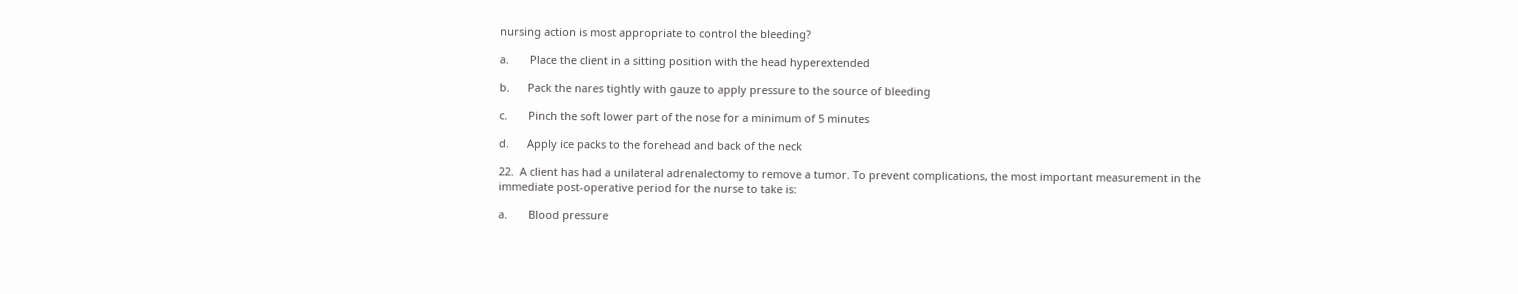nursing action is most appropriate to control the bleeding?

a.       Place the client in a sitting position with the head hyperextended

b.      Pack the nares tightly with gauze to apply pressure to the source of bleeding

c.       Pinch the soft lower part of the nose for a minimum of 5 minutes

d.      Apply ice packs to the forehead and back of the neck

22.  A client has had a unilateral adrenalectomy to remove a tumor. To prevent complications, the most important measurement in the immediate post-operative period for the nurse to take is:

a.       Blood pressure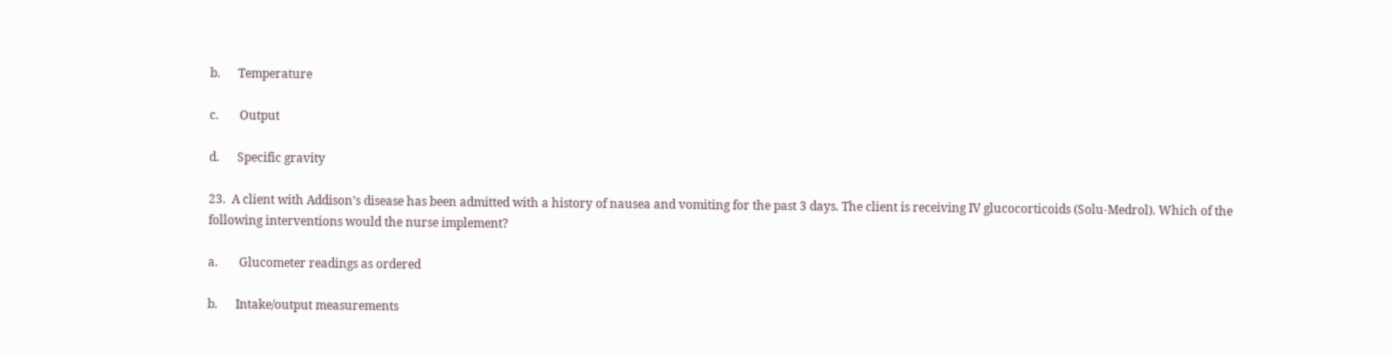b.      Temperature

c.       Output

d.      Specific gravity

23.  A client with Addison’s disease has been admitted with a history of nausea and vomiting for the past 3 days. The client is receiving IV glucocorticoids (Solu-Medrol). Which of the following interventions would the nurse implement?

a.       Glucometer readings as ordered

b.      Intake/output measurements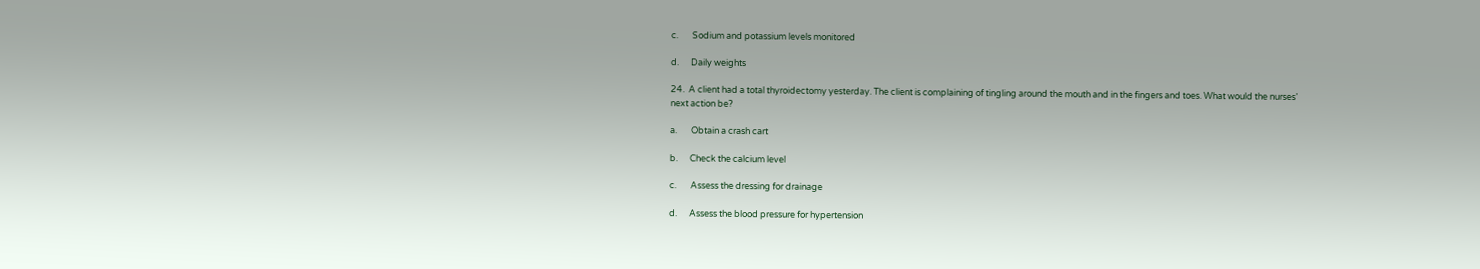c.       Sodium and potassium levels monitored

d.      Daily weights

24.  A client had a total thyroidectomy yesterday. The client is complaining of tingling around the mouth and in the fingers and toes. What would the nurses’ next action be?

a.       Obtain a crash cart

b.      Check the calcium level

c.       Assess the dressing for drainage

d.      Assess the blood pressure for hypertension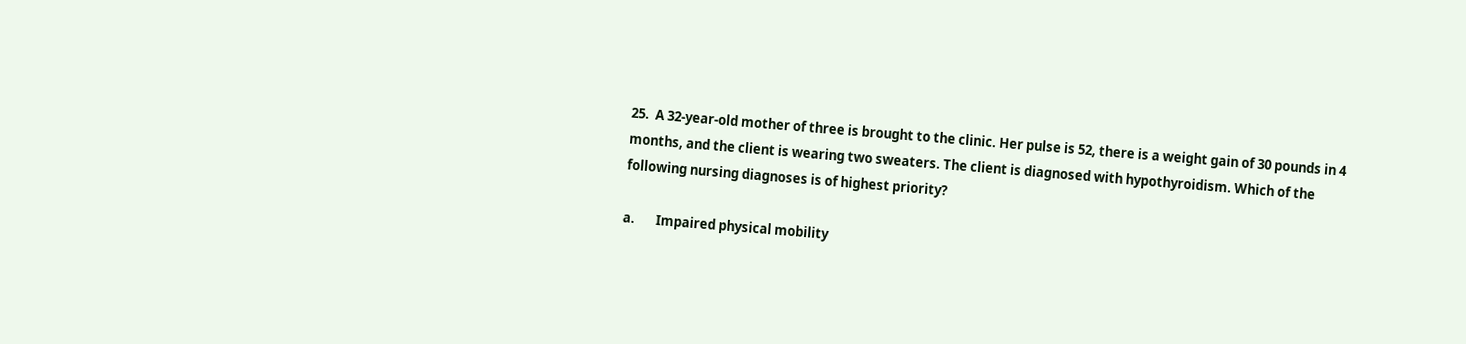25.  A 32-year-old mother of three is brought to the clinic. Her pulse is 52, there is a weight gain of 30 pounds in 4 months, and the client is wearing two sweaters. The client is diagnosed with hypothyroidism. Which of the following nursing diagnoses is of highest priority?

a.       Impaired physical mobility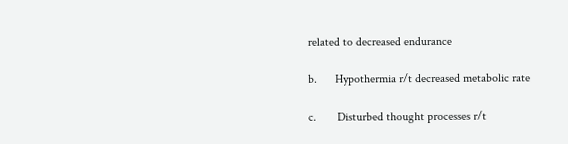related to decreased endurance

b.      Hypothermia r/t decreased metabolic rate

c.       Disturbed thought processes r/t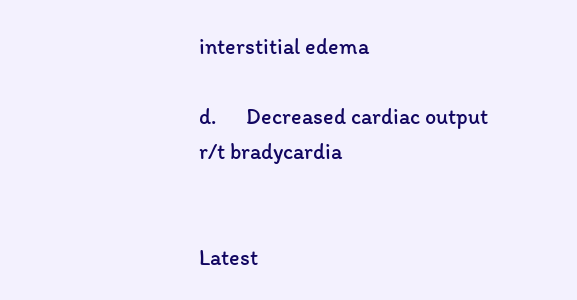interstitial edema

d.      Decreased cardiac output r/t bradycardia


Latest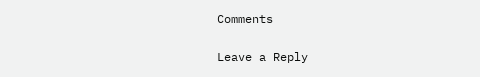Comments

Leave a Reply